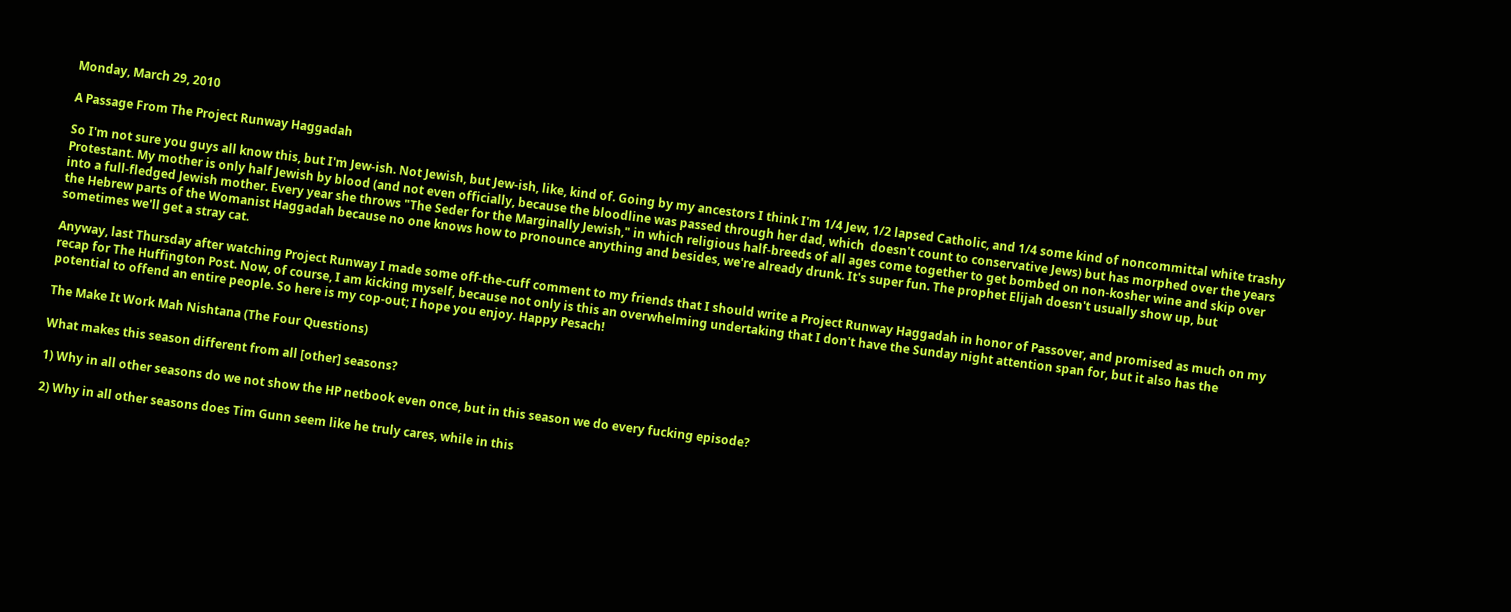Monday, March 29, 2010

A Passage From The Project Runway Haggadah

So I'm not sure you guys all know this, but I'm Jew-ish. Not Jewish, but Jew-ish, like, kind of. Going by my ancestors I think I'm 1/4 Jew, 1/2 lapsed Catholic, and 1/4 some kind of noncommittal white trashy Protestant. My mother is only half Jewish by blood (and not even officially, because the bloodline was passed through her dad, which  doesn't count to conservative Jews) but has morphed over the years into a full-fledged Jewish mother. Every year she throws "The Seder for the Marginally Jewish," in which religious half-breeds of all ages come together to get bombed on non-kosher wine and skip over the Hebrew parts of the Womanist Haggadah because no one knows how to pronounce anything and besides, we're already drunk. It's super fun. The prophet Elijah doesn't usually show up, but sometimes we'll get a stray cat.

Anyway, last Thursday after watching Project Runway I made some off-the-cuff comment to my friends that I should write a Project Runway Haggadah in honor of Passover, and promised as much on my recap for The Huffington Post. Now, of course, I am kicking myself, because not only is this an overwhelming undertaking that I don't have the Sunday night attention span for, but it also has the potential to offend an entire people. So here is my cop-out; I hope you enjoy. Happy Pesach!

The Make It Work Mah Nishtana (The Four Questions)

What makes this season different from all [other] seasons?

1) Why in all other seasons do we not show the HP netbook even once, but in this season we do every fucking episode?

2) Why in all other seasons does Tim Gunn seem like he truly cares, while in this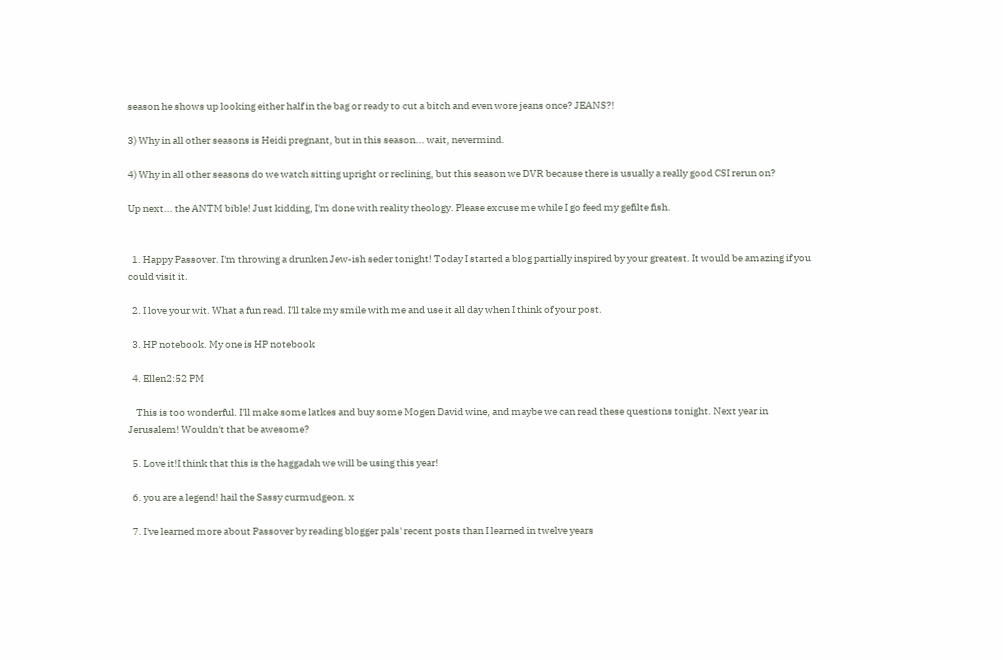season he shows up looking either half in the bag or ready to cut a bitch and even wore jeans once? JEANS?!

3) Why in all other seasons is Heidi pregnant, but in this season... wait, nevermind.

4) Why in all other seasons do we watch sitting upright or reclining, but this season we DVR because there is usually a really good CSI rerun on?

Up next... the ANTM bible! Just kidding, I'm done with reality theology. Please excuse me while I go feed my gefilte fish.


  1. Happy Passover. I'm throwing a drunken Jew-ish seder tonight! Today I started a blog partially inspired by your greatest. It would be amazing if you could visit it.

  2. I love your wit. What a fun read. I'll take my smile with me and use it all day when I think of your post.

  3. HP notebook. My one is HP notebook

  4. Ellen2:52 PM

    This is too wonderful. I'll make some latkes and buy some Mogen David wine, and maybe we can read these questions tonight. Next year in Jerusalem! Wouldn't that be awesome?

  5. Love it!I think that this is the haggadah we will be using this year!

  6. you are a legend! hail the Sassy curmudgeon. x

  7. I've learned more about Passover by reading blogger pals' recent posts than I learned in twelve years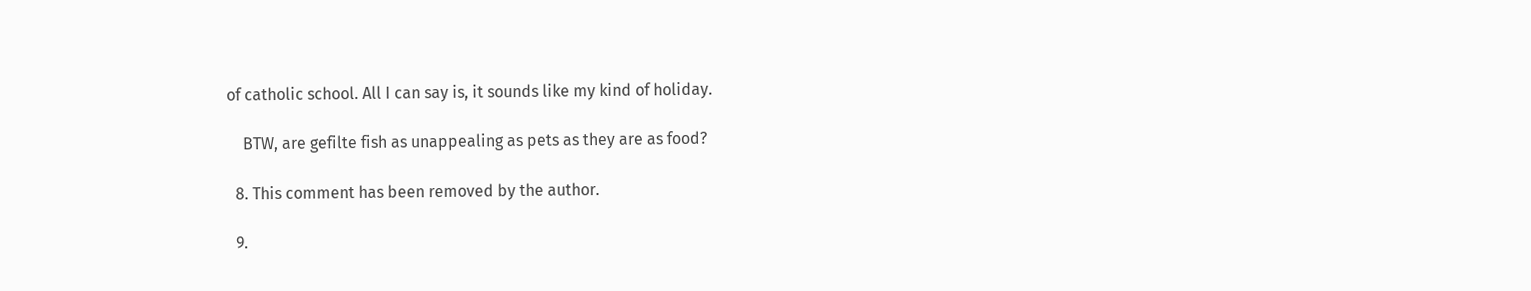of catholic school. All I can say is, it sounds like my kind of holiday.

    BTW, are gefilte fish as unappealing as pets as they are as food?

  8. This comment has been removed by the author.

  9.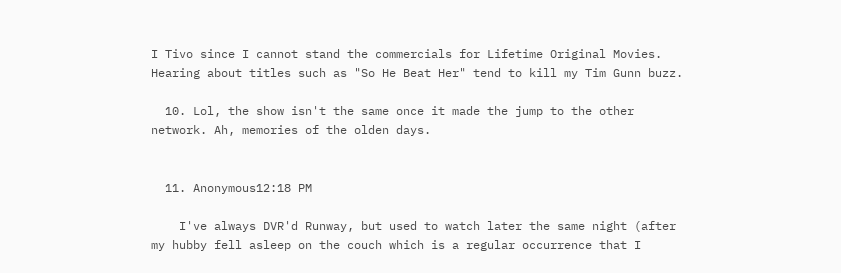I Tivo since I cannot stand the commercials for Lifetime Original Movies. Hearing about titles such as "So He Beat Her" tend to kill my Tim Gunn buzz.

  10. Lol, the show isn't the same once it made the jump to the other network. Ah, memories of the olden days.


  11. Anonymous12:18 PM

    I've always DVR'd Runway, but used to watch later the same night (after my hubby fell asleep on the couch which is a regular occurrence that I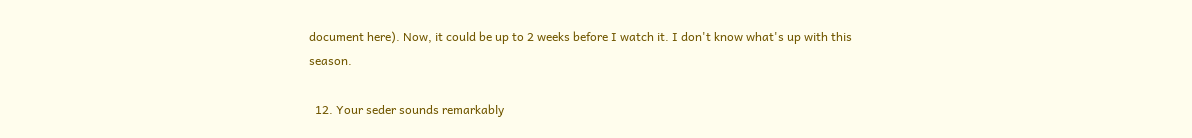document here). Now, it could be up to 2 weeks before I watch it. I don't know what's up with this season.

  12. Your seder sounds remarkably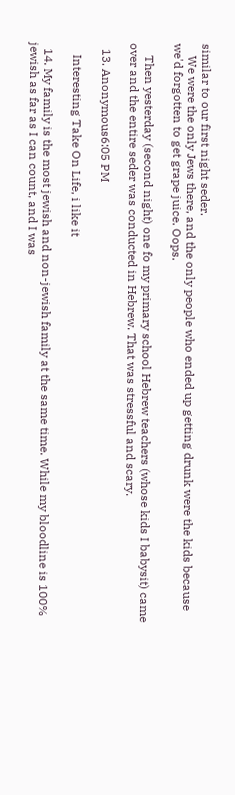similar to our first night seder.
    We were the only Jews there, and the only people who ended up getting drunk were the kids because we'd forgotten to get grape juice. Oops.

    Then yesterday (second night) one fo my primary school Hebrew teachers (whose kids I babysit) came over and the entire seder was conducted in Hebrew. That was stressful and scary.

  13. Anonymous6:05 PM

    Interesting Take On Life, i like it

  14. My family is the most jewish and non-jewish family at the same time. While my bloodline is 100% jewish as far as I can count, and I was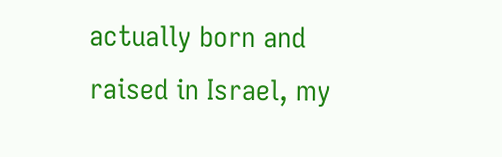actually born and raised in Israel, my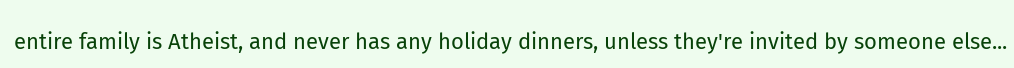entire family is Atheist, and never has any holiday dinners, unless they're invited by someone else...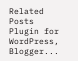Related Posts Plugin for WordPress, Blogger...